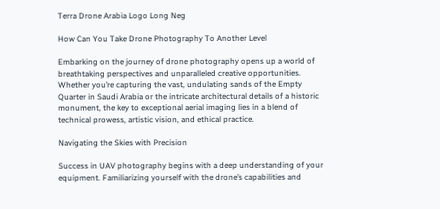Terra Drone Arabia Logo Long Neg

How Can You Take Drone Photography To Another Level

Embarking on the journey of drone photography opens up a world of breathtaking perspectives and unparalleled creative opportunities. Whether you’re capturing the vast, undulating sands of the Empty Quarter in Saudi Arabia or the intricate architectural details of a historic monument, the key to exceptional aerial imaging lies in a blend of technical prowess, artistic vision, and ethical practice.

Navigating the Skies with Precision

Success in UAV photography begins with a deep understanding of your equipment. Familiarizing yourself with the drone’s capabilities and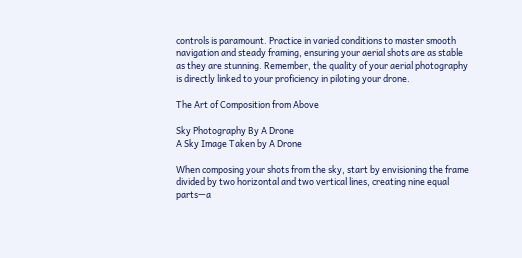controls is paramount. Practice in varied conditions to master smooth navigation and steady framing, ensuring your aerial shots are as stable as they are stunning. Remember, the quality of your aerial photography is directly linked to your proficiency in piloting your drone.

The Art of Composition from Above

Sky Photography By A Drone
A Sky Image Taken by A Drone

When composing your shots from the sky, start by envisioning the frame divided by two horizontal and two vertical lines, creating nine equal parts—a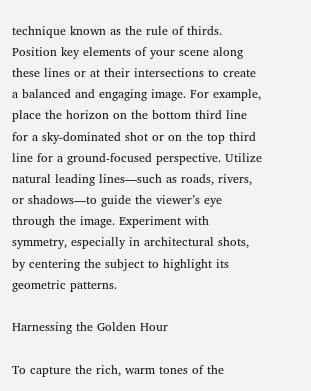technique known as the rule of thirds. Position key elements of your scene along these lines or at their intersections to create a balanced and engaging image. For example, place the horizon on the bottom third line for a sky-dominated shot or on the top third line for a ground-focused perspective. Utilize natural leading lines—such as roads, rivers, or shadows—to guide the viewer’s eye through the image. Experiment with symmetry, especially in architectural shots, by centering the subject to highlight its geometric patterns.

Harnessing the Golden Hour

To capture the rich, warm tones of the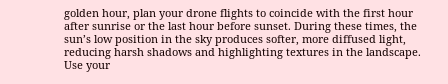golden hour, plan your drone flights to coincide with the first hour after sunrise or the last hour before sunset. During these times, the sun’s low position in the sky produces softer, more diffused light, reducing harsh shadows and highlighting textures in the landscape. Use your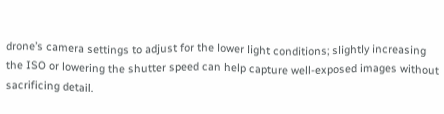drone’s camera settings to adjust for the lower light conditions; slightly increasing the ISO or lowering the shutter speed can help capture well-exposed images without sacrificing detail.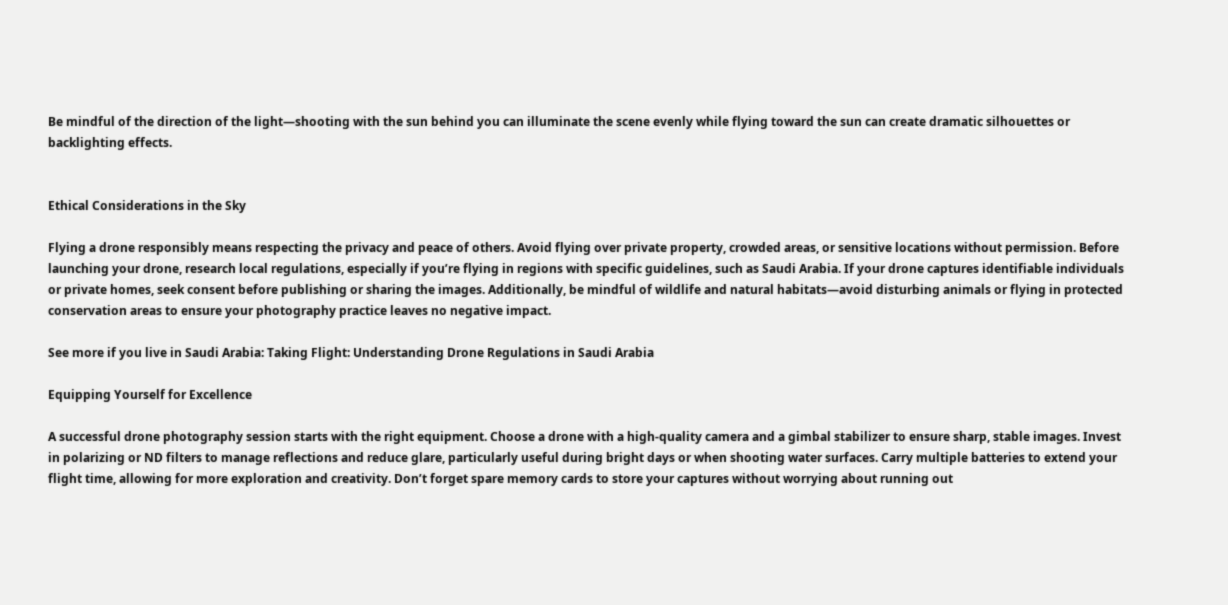Be mindful of the direction of the light—shooting with the sun behind you can illuminate the scene evenly while flying toward the sun can create dramatic silhouettes or backlighting effects.


Ethical Considerations in the Sky

Flying a drone responsibly means respecting the privacy and peace of others. Avoid flying over private property, crowded areas, or sensitive locations without permission. Before launching your drone, research local regulations, especially if you’re flying in regions with specific guidelines, such as Saudi Arabia. If your drone captures identifiable individuals or private homes, seek consent before publishing or sharing the images. Additionally, be mindful of wildlife and natural habitats—avoid disturbing animals or flying in protected conservation areas to ensure your photography practice leaves no negative impact.

See more if you live in Saudi Arabia: Taking Flight: Understanding Drone Regulations in Saudi Arabia

Equipping Yourself for Excellence

A successful drone photography session starts with the right equipment. Choose a drone with a high-quality camera and a gimbal stabilizer to ensure sharp, stable images. Invest in polarizing or ND filters to manage reflections and reduce glare, particularly useful during bright days or when shooting water surfaces. Carry multiple batteries to extend your flight time, allowing for more exploration and creativity. Don’t forget spare memory cards to store your captures without worrying about running out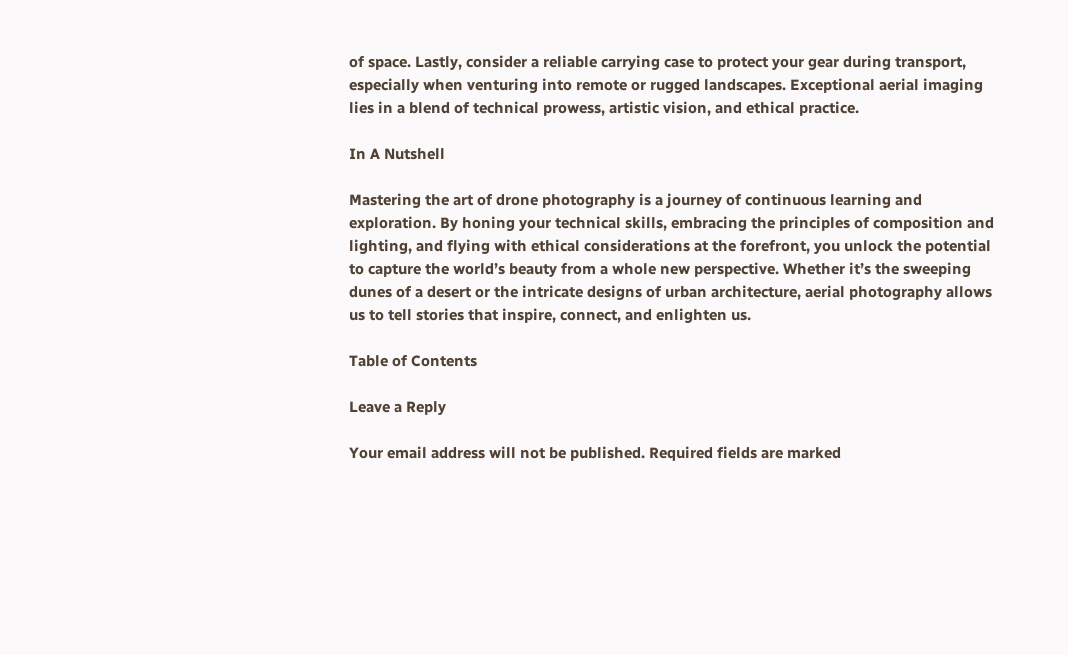of space. Lastly, consider a reliable carrying case to protect your gear during transport, especially when venturing into remote or rugged landscapes. Exceptional aerial imaging lies in a blend of technical prowess, artistic vision, and ethical practice.

In A Nutshell

Mastering the art of drone photography is a journey of continuous learning and exploration. By honing your technical skills, embracing the principles of composition and lighting, and flying with ethical considerations at the forefront, you unlock the potential to capture the world’s beauty from a whole new perspective. Whether it’s the sweeping dunes of a desert or the intricate designs of urban architecture, aerial photography allows us to tell stories that inspire, connect, and enlighten us.

Table of Contents

Leave a Reply

Your email address will not be published. Required fields are marked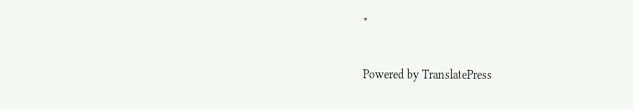*

Powered by TranslatePress